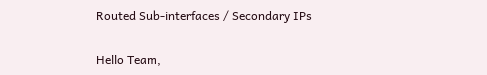Routed Sub-interfaces / Secondary IPs

Hello Team,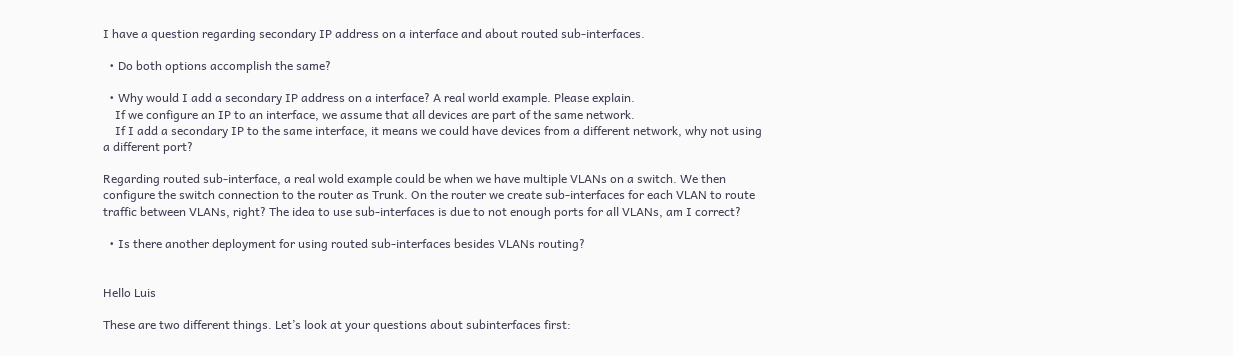I have a question regarding secondary IP address on a interface and about routed sub-interfaces.

  • Do both options accomplish the same?

  • Why would I add a secondary IP address on a interface? A real world example. Please explain.
    If we configure an IP to an interface, we assume that all devices are part of the same network.
    If I add a secondary IP to the same interface, it means we could have devices from a different network, why not using a different port?

Regarding routed sub-interface, a real wold example could be when we have multiple VLANs on a switch. We then configure the switch connection to the router as Trunk. On the router we create sub-interfaces for each VLAN to route traffic between VLANs, right? The idea to use sub-interfaces is due to not enough ports for all VLANs, am I correct?

  • Is there another deployment for using routed sub-interfaces besides VLANs routing?


Hello Luis

These are two different things. Let’s look at your questions about subinterfaces first: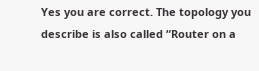Yes you are correct. The topology you describe is also called “Router on a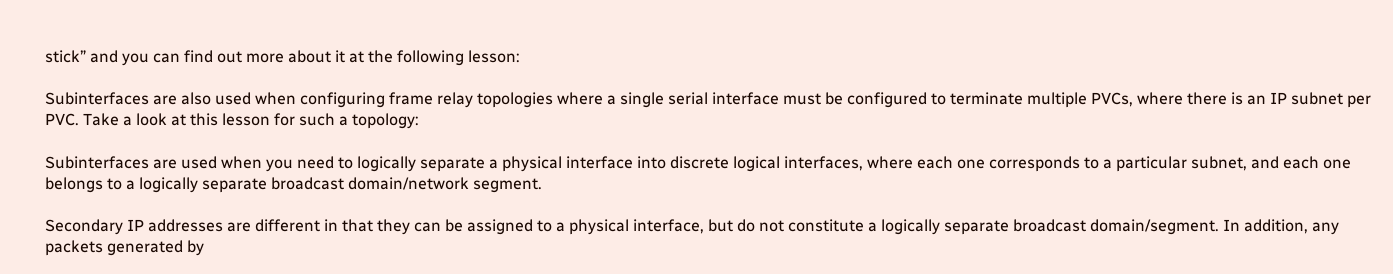stick” and you can find out more about it at the following lesson:

Subinterfaces are also used when configuring frame relay topologies where a single serial interface must be configured to terminate multiple PVCs, where there is an IP subnet per PVC. Take a look at this lesson for such a topology:

Subinterfaces are used when you need to logically separate a physical interface into discrete logical interfaces, where each one corresponds to a particular subnet, and each one belongs to a logically separate broadcast domain/network segment.

Secondary IP addresses are different in that they can be assigned to a physical interface, but do not constitute a logically separate broadcast domain/segment. In addition, any packets generated by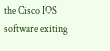the Cisco IOS software exiting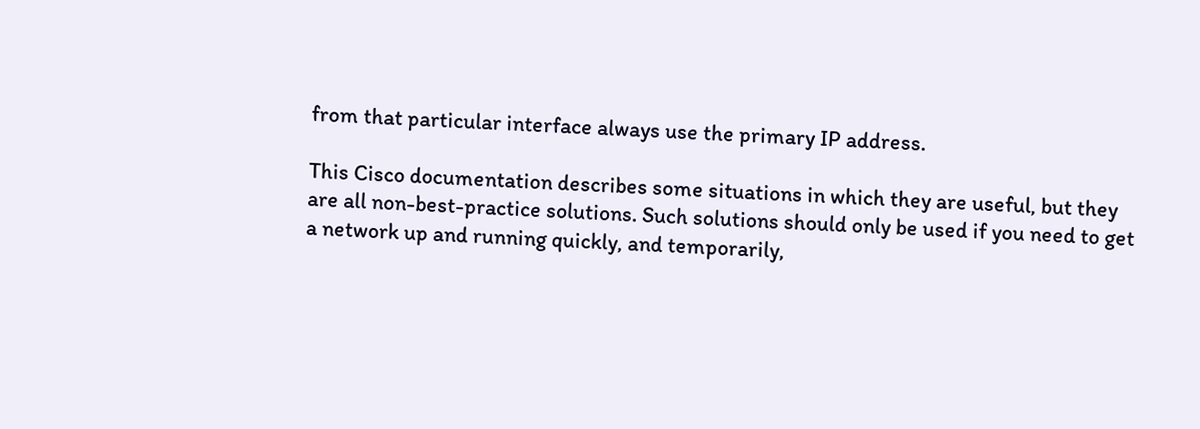from that particular interface always use the primary IP address.

This Cisco documentation describes some situations in which they are useful, but they are all non-best-practice solutions. Such solutions should only be used if you need to get a network up and running quickly, and temporarily,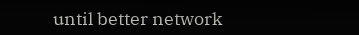until better network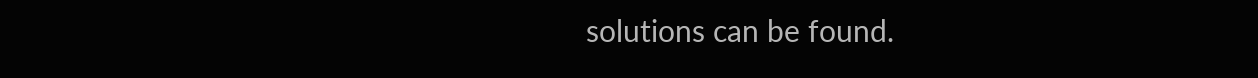solutions can be found.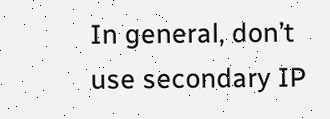In general, don’t use secondary IP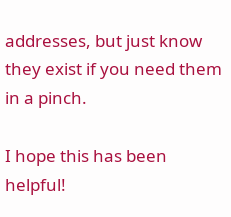addresses, but just know they exist if you need them in a pinch.

I hope this has been helpful!